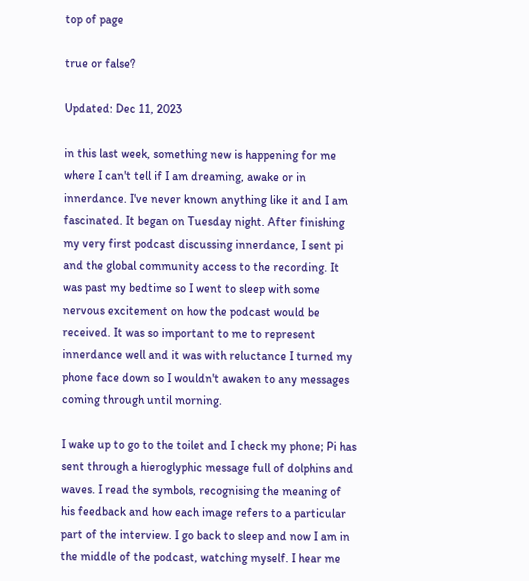top of page

true or false?

Updated: Dec 11, 2023

in this last week, something new is happening for me where I can't tell if I am dreaming, awake or in innerdance. I've never known anything like it and I am fascinated. It began on Tuesday night. After finishing my very first podcast discussing innerdance, I sent pi and the global community access to the recording. It was past my bedtime so I went to sleep with some nervous excitement on how the podcast would be received. It was so important to me to represent innerdance well and it was with reluctance I turned my phone face down so I wouldn't awaken to any messages coming through until morning.

I wake up to go to the toilet and I check my phone; Pi has sent through a hieroglyphic message full of dolphins and waves. I read the symbols, recognising the meaning of his feedback and how each image refers to a particular part of the interview. I go back to sleep and now I am in the middle of the podcast, watching myself. I hear me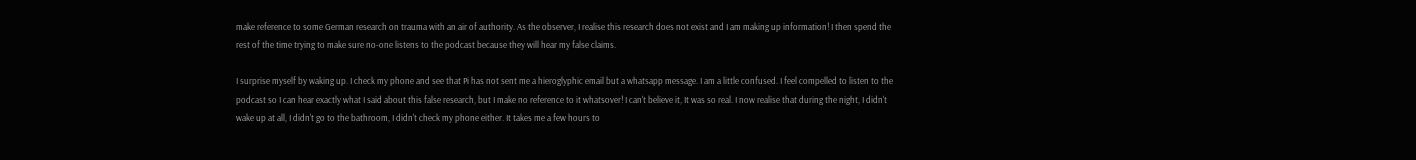make reference to some German research on trauma with an air of authority. As the observer, I realise this research does not exist and I am making up information! I then spend the rest of the time trying to make sure no-one listens to the podcast because they will hear my false claims.

I surprise myself by waking up. I check my phone and see that Pi has not sent me a hieroglyphic email but a whatsapp message. I am a little confused. I feel compelled to listen to the podcast so I can hear exactly what I said about this false research, but I make no reference to it whatsover! I can't believe it, It was so real. I now realise that during the night, I didn't wake up at all, I didn't go to the bathroom, I didn't check my phone either. It takes me a few hours to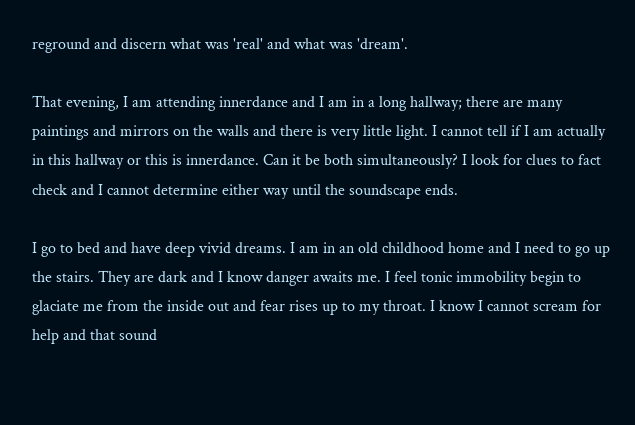reground and discern what was 'real' and what was 'dream'.

That evening, I am attending innerdance and I am in a long hallway; there are many paintings and mirrors on the walls and there is very little light. I cannot tell if I am actually in this hallway or this is innerdance. Can it be both simultaneously? I look for clues to fact check and I cannot determine either way until the soundscape ends.

I go to bed and have deep vivid dreams. I am in an old childhood home and I need to go up the stairs. They are dark and I know danger awaits me. I feel tonic immobility begin to glaciate me from the inside out and fear rises up to my throat. I know I cannot scream for help and that sound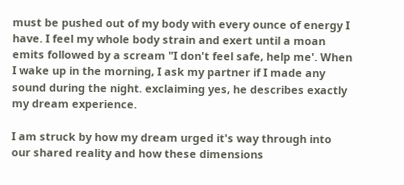must be pushed out of my body with every ounce of energy I have. I feel my whole body strain and exert until a moan emits followed by a scream "I don't feel safe, help me'. When I wake up in the morning, I ask my partner if I made any sound during the night. exclaiming yes, he describes exactly my dream experience.

I am struck by how my dream urged it's way through into our shared reality and how these dimensions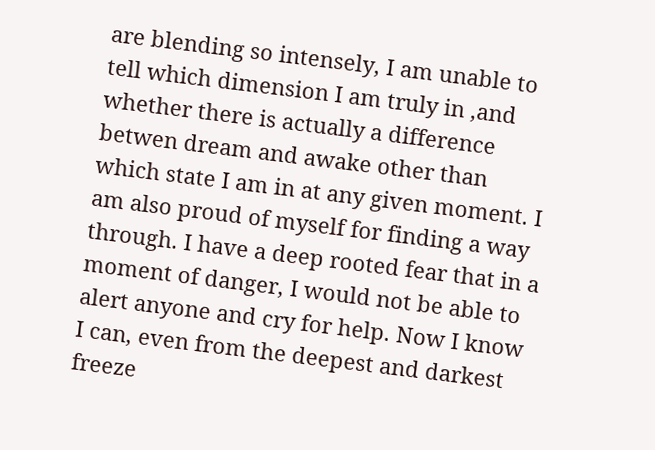are blending so intensely, I am unable to tell which dimension I am truly in ,and whether there is actually a difference betwen dream and awake other than which state I am in at any given moment. I am also proud of myself for finding a way through. I have a deep rooted fear that in a moment of danger, I would not be able to alert anyone and cry for help. Now I know I can, even from the deepest and darkest freeze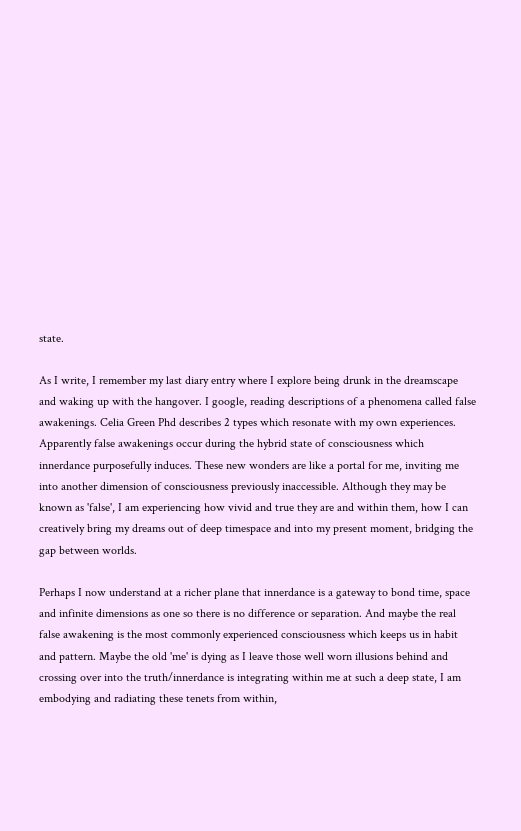state.

As I write, I remember my last diary entry where I explore being drunk in the dreamscape and waking up with the hangover. I google, reading descriptions of a phenomena called false awakenings. Celia Green Phd describes 2 types which resonate with my own experiences. Apparently false awakenings occur during the hybrid state of consciousness which innerdance purposefully induces. These new wonders are like a portal for me, inviting me into another dimension of consciousness previously inaccessible. Although they may be known as 'false', I am experiencing how vivid and true they are and within them, how I can creatively bring my dreams out of deep timespace and into my present moment, bridging the gap between worlds.

Perhaps I now understand at a richer plane that innerdance is a gateway to bond time, space and infinite dimensions as one so there is no difference or separation. And maybe the real false awakening is the most commonly experienced consciousness which keeps us in habit and pattern. Maybe the old 'me' is dying as I leave those well worn illusions behind and crossing over into the truth/innerdance is integrating within me at such a deep state, I am embodying and radiating these tenets from within,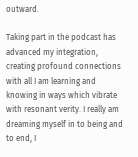outward.

Taking part in the podcast has advanced my integration, creating profound connections with all I am learning and knowing in ways which vibrate with resonant verity. I really am dreaming myself in to being and to end, I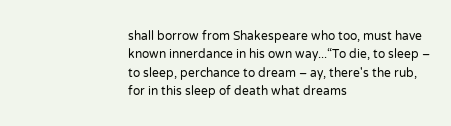shall borrow from Shakespeare who too, must have known innerdance in his own way...“To die, to sleep – to sleep, perchance to dream – ay, there's the rub, for in this sleep of death what dreams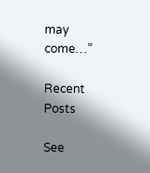may come…”

Recent Posts

See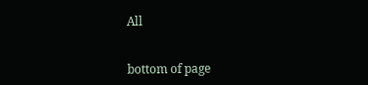All


bottom of page